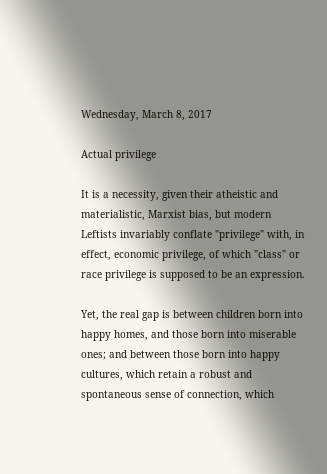Wednesday, March 8, 2017

Actual privilege

It is a necessity, given their atheistic and materialistic, Marxist bias, but modern Leftists invariably conflate "privilege" with, in effect, economic privilege, of which "class" or race privilege is supposed to be an expression.

Yet, the real gap is between children born into happy homes, and those born into miserable ones; and between those born into happy cultures, which retain a robust and spontaneous sense of connection, which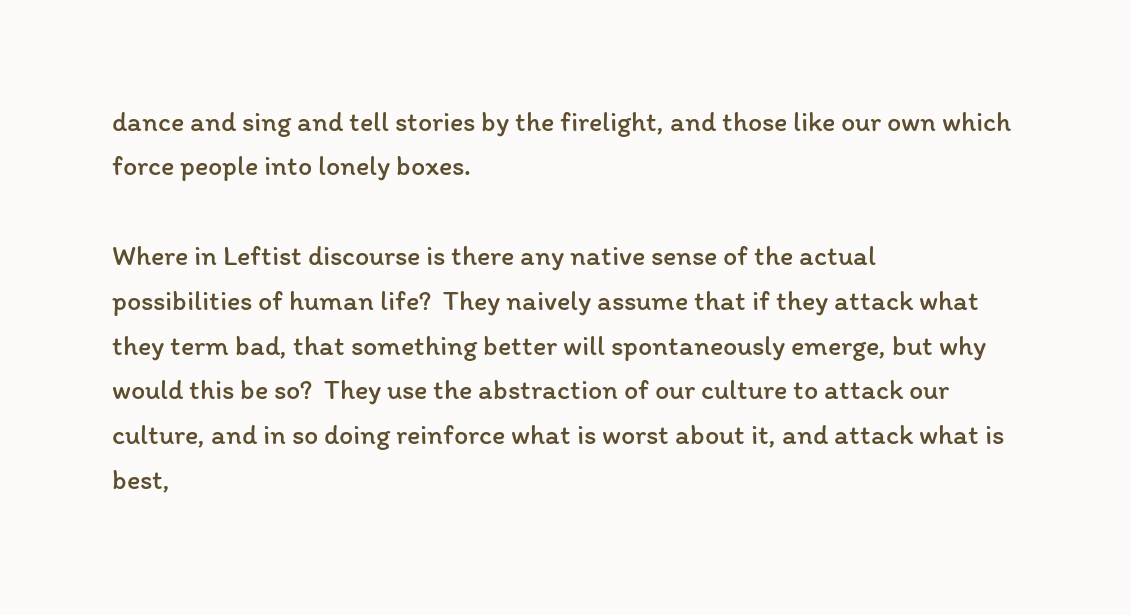dance and sing and tell stories by the firelight, and those like our own which force people into lonely boxes.

Where in Leftist discourse is there any native sense of the actual possibilities of human life?  They naively assume that if they attack what they term bad, that something better will spontaneously emerge, but why would this be so?  They use the abstraction of our culture to attack our culture, and in so doing reinforce what is worst about it, and attack what is best,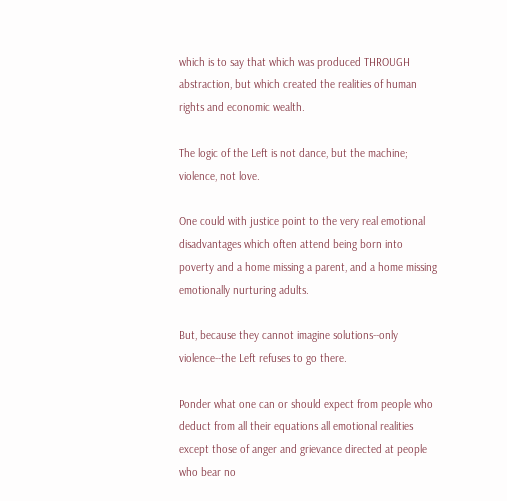which is to say that which was produced THROUGH abstraction, but which created the realities of human rights and economic wealth.

The logic of the Left is not dance, but the machine; violence, not love.

One could with justice point to the very real emotional disadvantages which often attend being born into poverty and a home missing a parent, and a home missing emotionally nurturing adults.

But, because they cannot imagine solutions--only violence--the Left refuses to go there.

Ponder what one can or should expect from people who deduct from all their equations all emotional realities except those of anger and grievance directed at people who bear no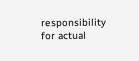responsibility for actual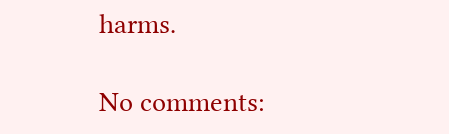harms.

No comments: